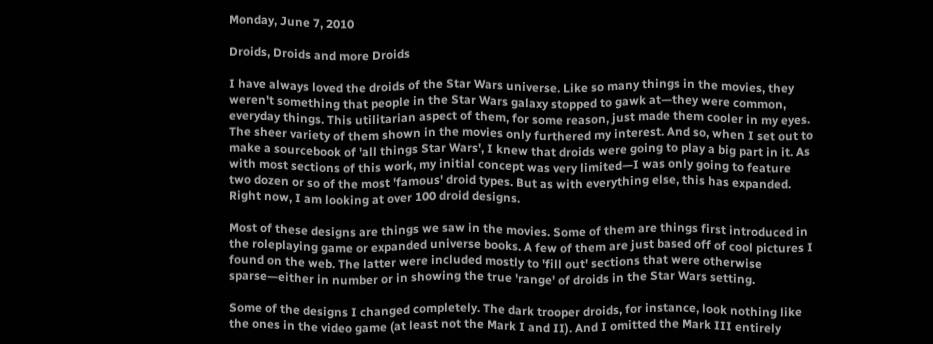Monday, June 7, 2010

Droids, Droids and more Droids

I have always loved the droids of the Star Wars universe. Like so many things in the movies, they weren't something that people in the Star Wars galaxy stopped to gawk at—they were common, everyday things. This utilitarian aspect of them, for some reason, just made them cooler in my eyes. The sheer variety of them shown in the movies only furthered my interest. And so, when I set out to make a sourcebook of 'all things Star Wars', I knew that droids were going to play a big part in it. As with most sections of this work, my initial concept was very limited—I was only going to feature two dozen or so of the most 'famous' droid types. But as with everything else, this has expanded. Right now, I am looking at over 100 droid designs.

Most of these designs are things we saw in the movies. Some of them are things first introduced in the roleplaying game or expanded universe books. A few of them are just based off of cool pictures I found on the web. The latter were included mostly to 'fill out' sections that were otherwise sparse—either in number or in showing the true 'range' of droids in the Star Wars setting.

Some of the designs I changed completely. The dark trooper droids, for instance, look nothing like the ones in the video game (at least not the Mark I and II). And I omitted the Mark III entirely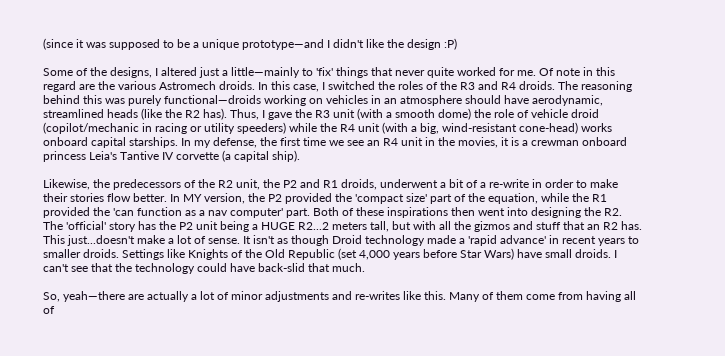(since it was supposed to be a unique prototype—and I didn't like the design :P)

Some of the designs, I altered just a little—mainly to 'fix' things that never quite worked for me. Of note in this regard are the various Astromech droids. In this case, I switched the roles of the R3 and R4 droids. The reasoning behind this was purely functional—droids working on vehicles in an atmosphere should have aerodynamic, streamlined heads (like the R2 has). Thus, I gave the R3 unit (with a smooth dome) the role of vehicle droid (copilot/mechanic in racing or utility speeders) while the R4 unit (with a big, wind-resistant cone-head) works onboard capital starships. In my defense, the first time we see an R4 unit in the movies, it is a crewman onboard princess Leia's Tantive IV corvette (a capital ship).

Likewise, the predecessors of the R2 unit, the P2 and R1 droids, underwent a bit of a re-write in order to make their stories flow better. In MY version, the P2 provided the 'compact size' part of the equation, while the R1 provided the 'can function as a nav computer' part. Both of these inspirations then went into designing the R2. The 'official' story has the P2 unit being a HUGE R2...2 meters tall, but with all the gizmos and stuff that an R2 has. This just...doesn't make a lot of sense. It isn't as though Droid technology made a 'rapid advance' in recent years to smaller droids. Settings like Knights of the Old Republic (set 4,000 years before Star Wars) have small droids. I can't see that the technology could have back-slid that much.

So, yeah—there are actually a lot of minor adjustments and re-writes like this. Many of them come from having all of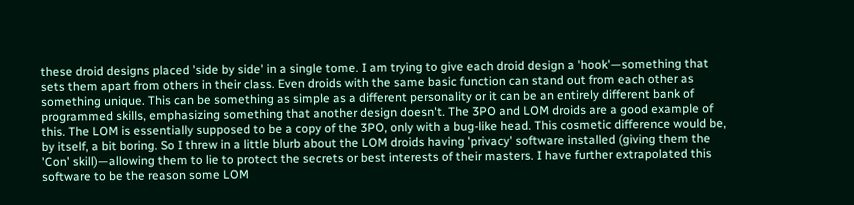these droid designs placed 'side by side' in a single tome. I am trying to give each droid design a 'hook'—something that sets them apart from others in their class. Even droids with the same basic function can stand out from each other as something unique. This can be something as simple as a different personality or it can be an entirely different bank of programmed skills, emphasizing something that another design doesn't. The 3PO and LOM droids are a good example of this. The LOM is essentially supposed to be a copy of the 3PO, only with a bug-like head. This cosmetic difference would be, by itself, a bit boring. So I threw in a little blurb about the LOM droids having 'privacy' software installed (giving them the 'Con' skill)—allowing them to lie to protect the secrets or best interests of their masters. I have further extrapolated this software to be the reason some LOM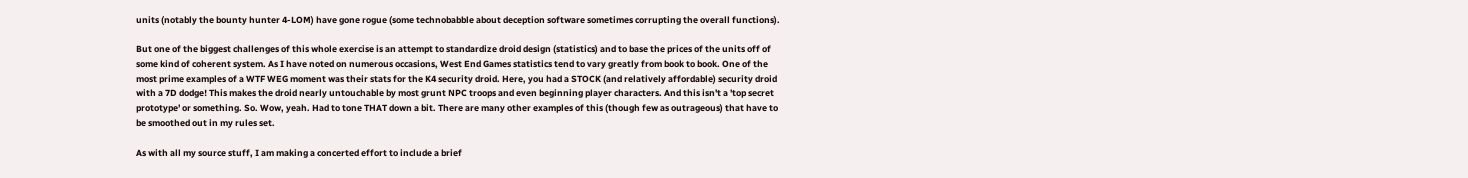units (notably the bounty hunter 4-LOM) have gone rogue (some technobabble about deception software sometimes corrupting the overall functions).

But one of the biggest challenges of this whole exercise is an attempt to standardize droid design (statistics) and to base the prices of the units off of some kind of coherent system. As I have noted on numerous occasions, West End Games statistics tend to vary greatly from book to book. One of the most prime examples of a WTF WEG moment was their stats for the K4 security droid. Here, you had a STOCK (and relatively affordable) security droid with a 7D dodge! This makes the droid nearly untouchable by most grunt NPC troops and even beginning player characters. And this isn't a 'top secret prototype' or something. So. Wow, yeah. Had to tone THAT down a bit. There are many other examples of this (though few as outrageous) that have to be smoothed out in my rules set.

As with all my source stuff, I am making a concerted effort to include a brief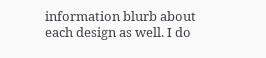information blurb about each design as well. I do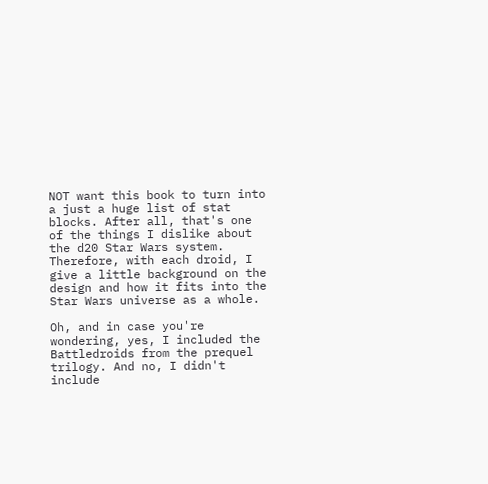NOT want this book to turn into a just a huge list of stat blocks. After all, that's one of the things I dislike about the d20 Star Wars system. Therefore, with each droid, I give a little background on the design and how it fits into the Star Wars universe as a whole.

Oh, and in case you're wondering, yes, I included the Battledroids from the prequel trilogy. And no, I didn't include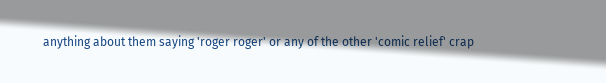anything about them saying 'roger roger' or any of the other 'comic relief' crap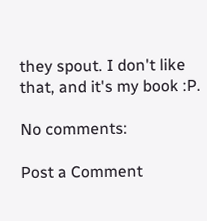they spout. I don't like that, and it's my book :P.

No comments:

Post a Comment